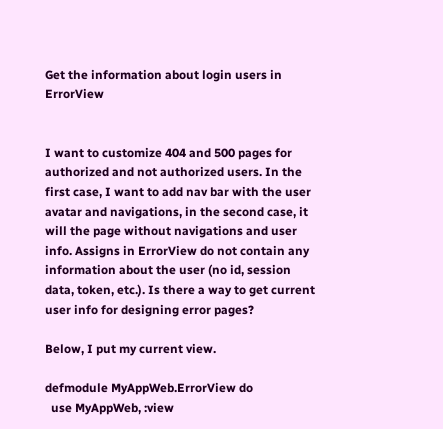Get the information about login users in ErrorView


I want to customize 404 and 500 pages for authorized and not authorized users. In the first case, I want to add nav bar with the user avatar and navigations, in the second case, it will the page without navigations and user info. Assigns in ErrorView do not contain any information about the user (no id, session data, token, etc.). Is there a way to get current user info for designing error pages?

Below, I put my current view.

defmodule MyAppWeb.ErrorView do
  use MyAppWeb, :view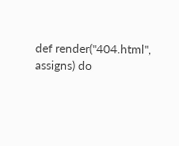def render("404.html", assigns) do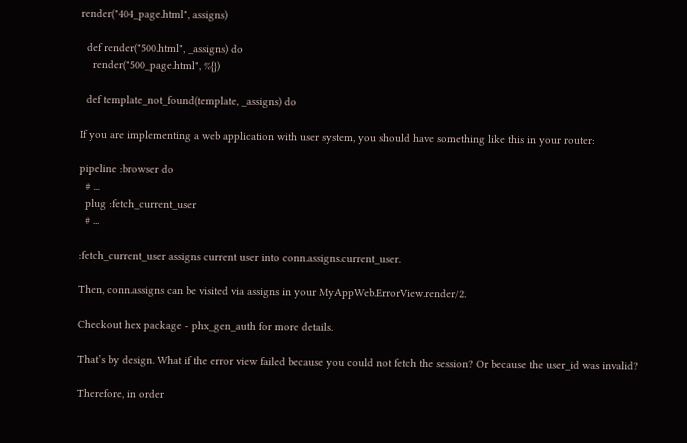render("404_page.html", assigns)

  def render("500.html", _assigns) do
    render("500_page.html", %{})

  def template_not_found(template, _assigns) do

If you are implementing a web application with user system, you should have something like this in your router:

pipeline :browser do
  # ...
  plug :fetch_current_user
  # ...

:fetch_current_user assigns current user into conn.assigns.current_user.

Then, conn.assigns can be visited via assigns in your MyAppWeb.ErrorView.render/2.

Checkout hex package - phx_gen_auth for more details.

That’s by design. What if the error view failed because you could not fetch the session? Or because the user_id was invalid?

Therefore, in order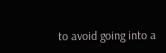to avoid going into a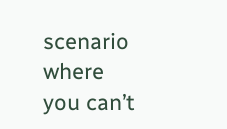scenario where you can’t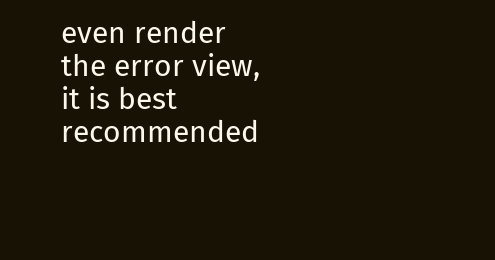even render the error view, it is best recommended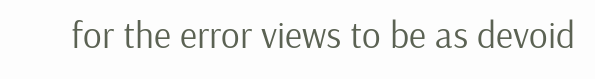for the error views to be as devoid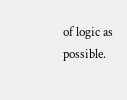of logic as possible.